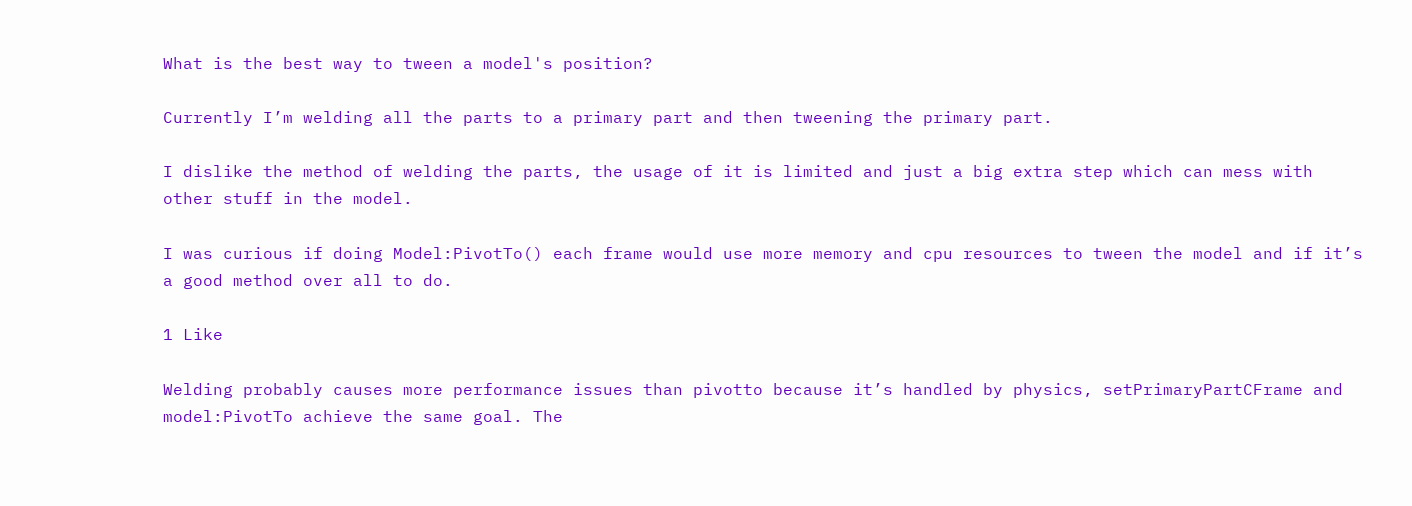What is the best way to tween a model's position?

Currently I’m welding all the parts to a primary part and then tweening the primary part.

I dislike the method of welding the parts, the usage of it is limited and just a big extra step which can mess with other stuff in the model.

I was curious if doing Model:PivotTo() each frame would use more memory and cpu resources to tween the model and if it’s a good method over all to do.

1 Like

Welding probably causes more performance issues than pivotto because it’s handled by physics, setPrimaryPartCFrame and model:PivotTo achieve the same goal. The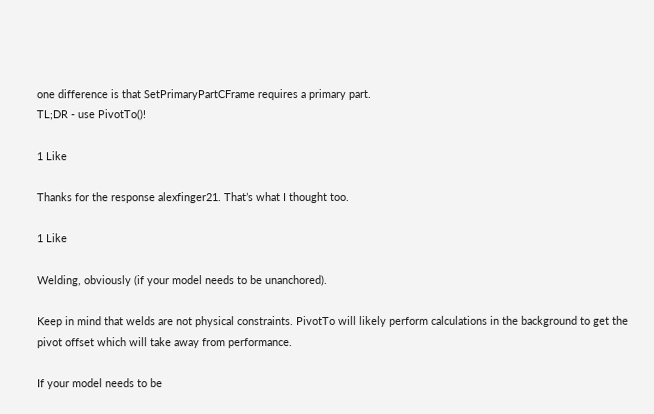one difference is that SetPrimaryPartCFrame requires a primary part.
TL;DR - use PivotTo()!

1 Like

Thanks for the response alexfinger21. That’s what I thought too.

1 Like

Welding, obviously (if your model needs to be unanchored).

Keep in mind that welds are not physical constraints. PivotTo will likely perform calculations in the background to get the pivot offset which will take away from performance.

If your model needs to be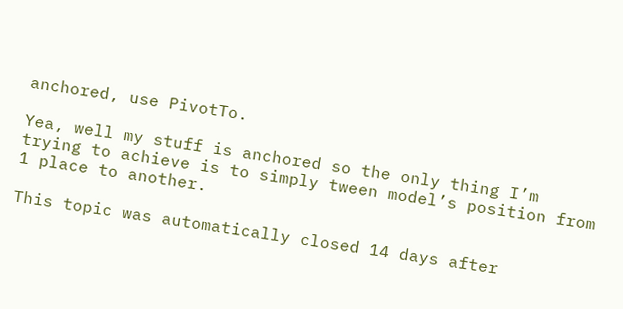anchored, use PivotTo.

Yea, well my stuff is anchored so the only thing I’m trying to achieve is to simply tween model’s position from 1 place to another.

This topic was automatically closed 14 days after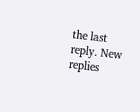the last reply. New replies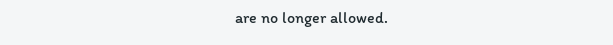are no longer allowed.